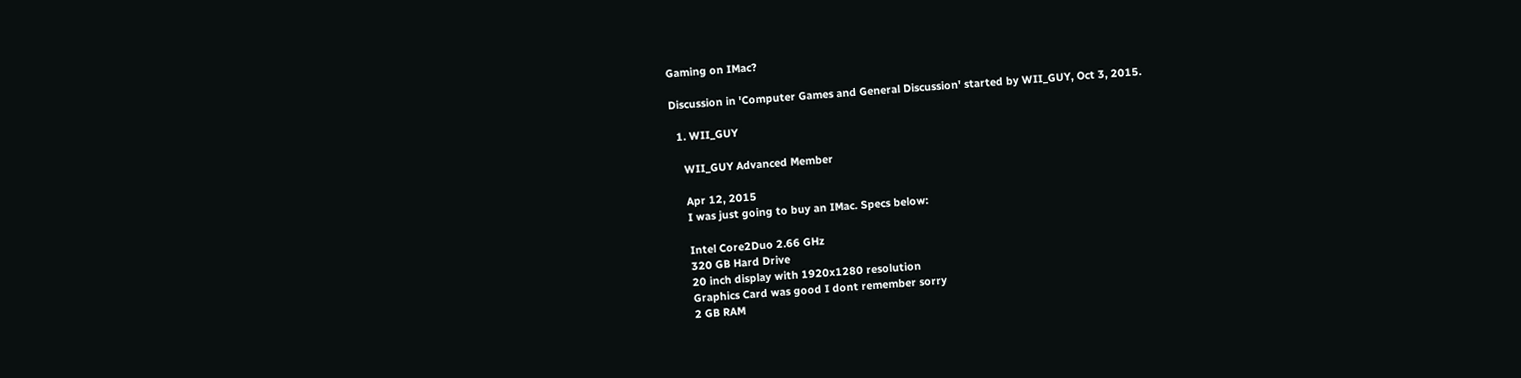Gaming on IMac?

Discussion in 'Computer Games and General Discussion' started by WII_GUY, Oct 3, 2015.

  1. WII_GUY

    WII_GUY Advanced Member

    Apr 12, 2015
    I was just going to buy an IMac. Specs below:

    Intel Core2Duo 2.66 GHz
    320 GB Hard Drive
    20 inch display with 1920x1280 resolution
    Graphics Card was good I dont remember sorry
    2 GB RAM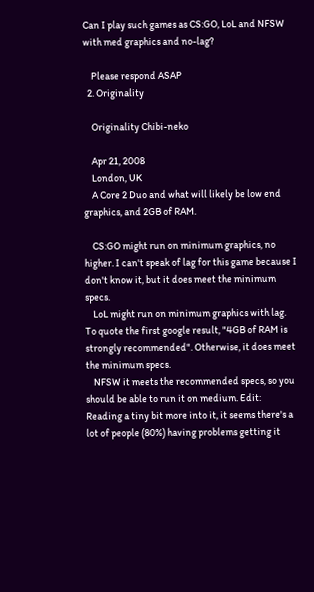Can I play such games as CS:GO, LoL and NFSW with med graphics and no-lag?

    Please respond ASAP
  2. Originality

    Originality Chibi-neko

    Apr 21, 2008
    London, UK
    A Core 2 Duo and what will likely be low end graphics, and 2GB of RAM.

    CS:GO might run on minimum graphics, no higher. I can't speak of lag for this game because I don't know it, but it does meet the minimum specs.
    LoL might run on minimum graphics with lag. To quote the first google result, "4GB of RAM is strongly recommended". Otherwise, it does meet the minimum specs.
    NFSW it meets the recommended specs, so you should be able to run it on medium. Edit: Reading a tiny bit more into it, it seems there's a lot of people (80%) having problems getting it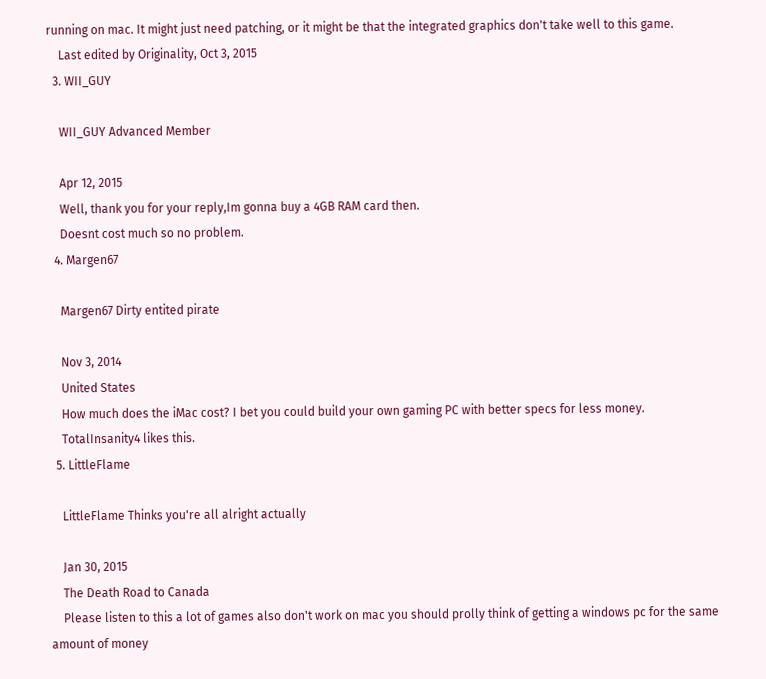running on mac. It might just need patching, or it might be that the integrated graphics don't take well to this game.
    Last edited by Originality, Oct 3, 2015
  3. WII_GUY

    WII_GUY Advanced Member

    Apr 12, 2015
    Well, thank you for your reply,Im gonna buy a 4GB RAM card then.
    Doesnt cost much so no problem.
  4. Margen67

    Margen67 Dirty entited pirate

    Nov 3, 2014
    United States
    How much does the iMac cost? I bet you could build your own gaming PC with better specs for less money.
    TotalInsanity4 likes this.
  5. LittleFlame

    LittleFlame Thinks you're all alright actually

    Jan 30, 2015
    The Death Road to Canada
    Please listen to this a lot of games also don't work on mac you should prolly think of getting a windows pc for the same amount of money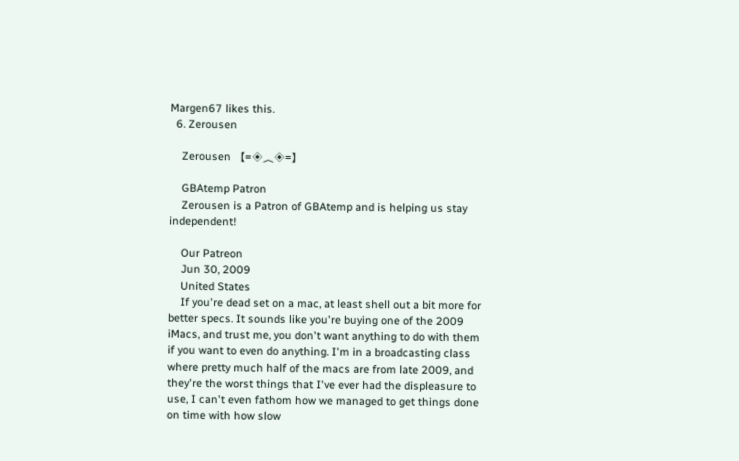Margen67 likes this.
  6. Zerousen

    Zerousen 【=◈︿◈=】

    GBAtemp Patron
    Zerousen is a Patron of GBAtemp and is helping us stay independent!

    Our Patreon
    Jun 30, 2009
    United States
    If you're dead set on a mac, at least shell out a bit more for better specs. It sounds like you're buying one of the 2009 iMacs, and trust me, you don't want anything to do with them if you want to even do anything. I'm in a broadcasting class where pretty much half of the macs are from late 2009, and they're the worst things that I've ever had the displeasure to use, I can't even fathom how we managed to get things done on time with how slow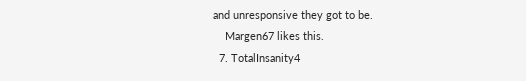and unresponsive they got to be.
    Margen67 likes this.
  7. TotalInsanity4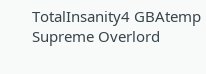TotalInsanity4 GBAtemp Supreme Overlord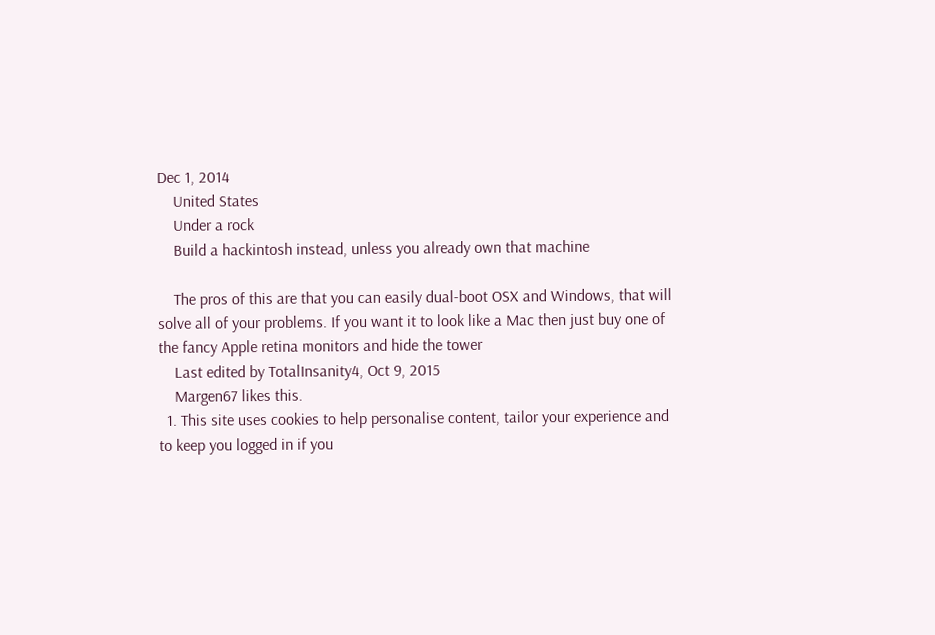Dec 1, 2014
    United States
    Under a rock
    Build a hackintosh instead, unless you already own that machine

    The pros of this are that you can easily dual-boot OSX and Windows, that will solve all of your problems. If you want it to look like a Mac then just buy one of the fancy Apple retina monitors and hide the tower
    Last edited by TotalInsanity4, Oct 9, 2015
    Margen67 likes this.
  1. This site uses cookies to help personalise content, tailor your experience and to keep you logged in if you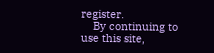register.
    By continuing to use this site,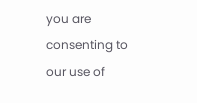you are consenting to our use of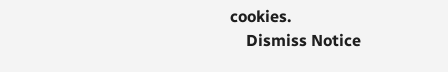cookies.
    Dismiss Notice